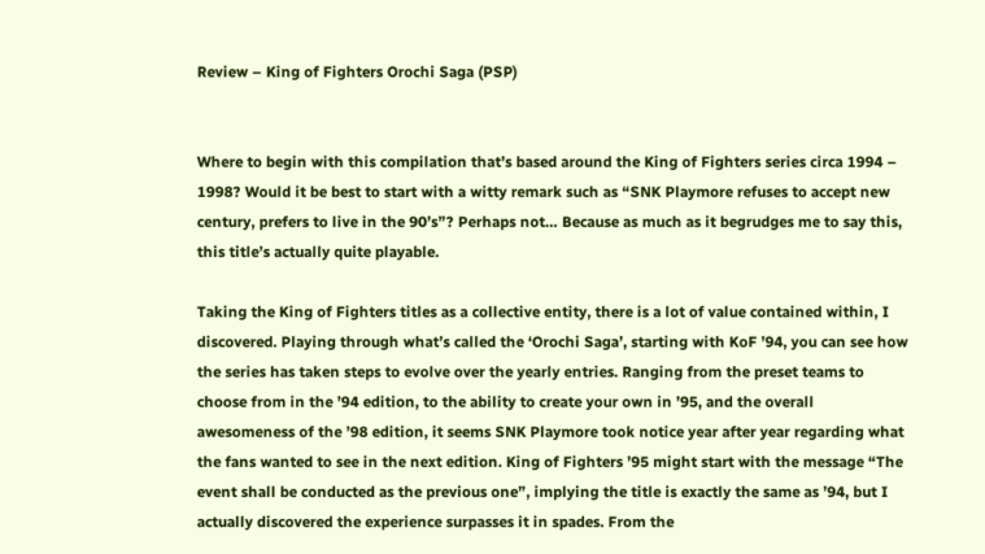Review – King of Fighters Orochi Saga (PSP)


Where to begin with this compilation that’s based around the King of Fighters series circa 1994 – 1998? Would it be best to start with a witty remark such as “SNK Playmore refuses to accept new century, prefers to live in the 90’s”? Perhaps not… Because as much as it begrudges me to say this, this title’s actually quite playable.

Taking the King of Fighters titles as a collective entity, there is a lot of value contained within, I discovered. Playing through what’s called the ‘Orochi Saga’, starting with KoF ’94, you can see how the series has taken steps to evolve over the yearly entries. Ranging from the preset teams to choose from in the ’94 edition, to the ability to create your own in ’95, and the overall awesomeness of the ’98 edition, it seems SNK Playmore took notice year after year regarding what the fans wanted to see in the next edition. King of Fighters ’95 might start with the message “The event shall be conducted as the previous one”, implying the title is exactly the same as ’94, but I actually discovered the experience surpasses it in spades. From the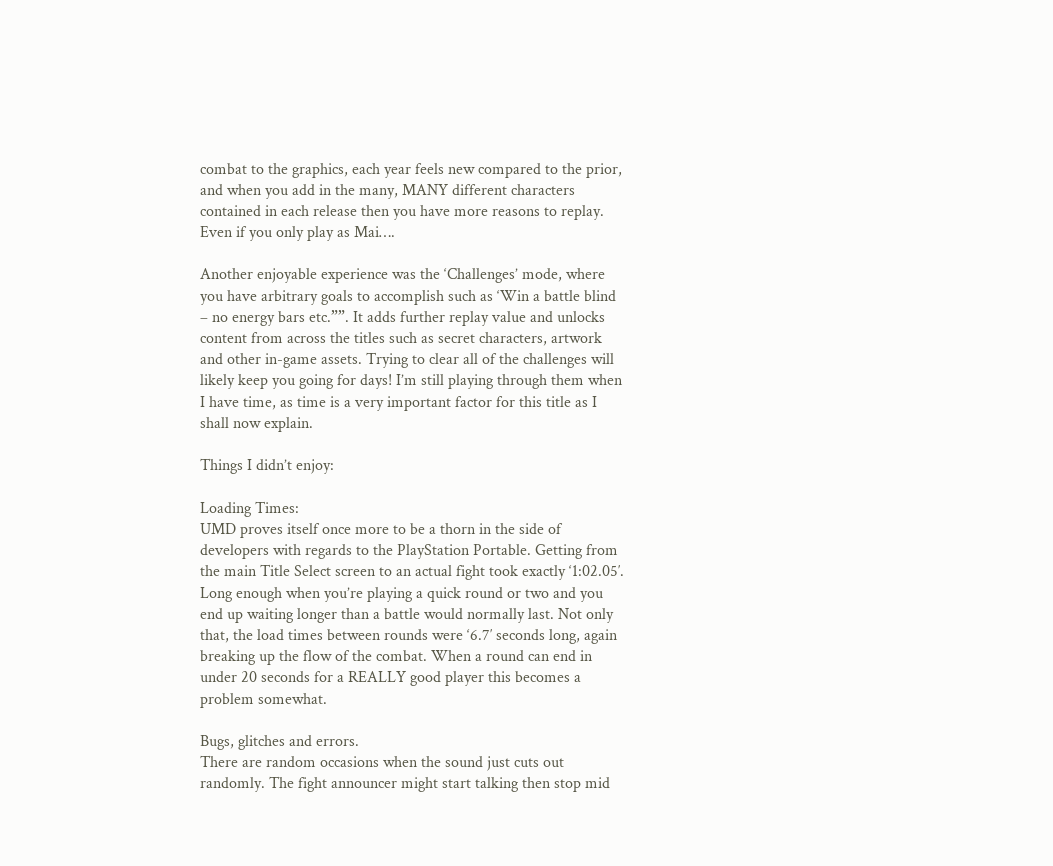combat to the graphics, each year feels new compared to the prior, and when you add in the many, MANY different characters contained in each release then you have more reasons to replay. Even if you only play as Mai….

Another enjoyable experience was the ‘Challenges’ mode, where you have arbitrary goals to accomplish such as ‘Win a battle blind – no energy bars etc.””. It adds further replay value and unlocks content from across the titles such as secret characters, artwork and other in-game assets. Trying to clear all of the challenges will likely keep you going for days! I’m still playing through them when I have time, as time is a very important factor for this title as I shall now explain.

Things I didn’t enjoy:

Loading Times:
UMD proves itself once more to be a thorn in the side of developers with regards to the PlayStation Portable. Getting from the main Title Select screen to an actual fight took exactly ‘1:02.05′. Long enough when you’re playing a quick round or two and you end up waiting longer than a battle would normally last. Not only that, the load times between rounds were ‘6.7′ seconds long, again breaking up the flow of the combat. When a round can end in under 20 seconds for a REALLY good player this becomes a problem somewhat.

Bugs, glitches and errors.
There are random occasions when the sound just cuts out randomly. The fight announcer might start talking then stop mid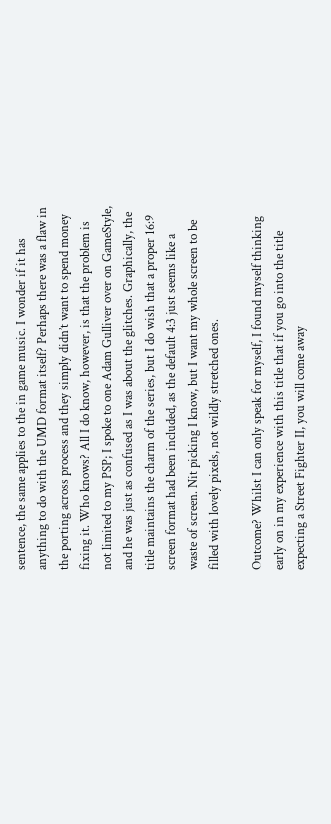sentence, the same applies to the in game music. I wonder if it has anything to do with the UMD format itself? Perhaps there was a flaw in the porting across process and they simply didn’t want to spend money fixing it. Who knows? All I do know, however, is that the problem is not limited to my PSP; I spoke to one Adam Gulliver over on GameStyle, and he was just as confused as I was about the glitches. Graphically, the title maintains the charm of the series, but I do wish that a proper 16:9 screen format had been included, as the default 4:3 just seems like a waste of screen. Nit picking I know, but I want my whole screen to be filled with lovely pixels, not wildly stretched ones.

Outcome? Whilst I can only speak for myself, I found myself thinking early on in my experience with this title that if you go into the title expecting a Street Fighter II, you will come away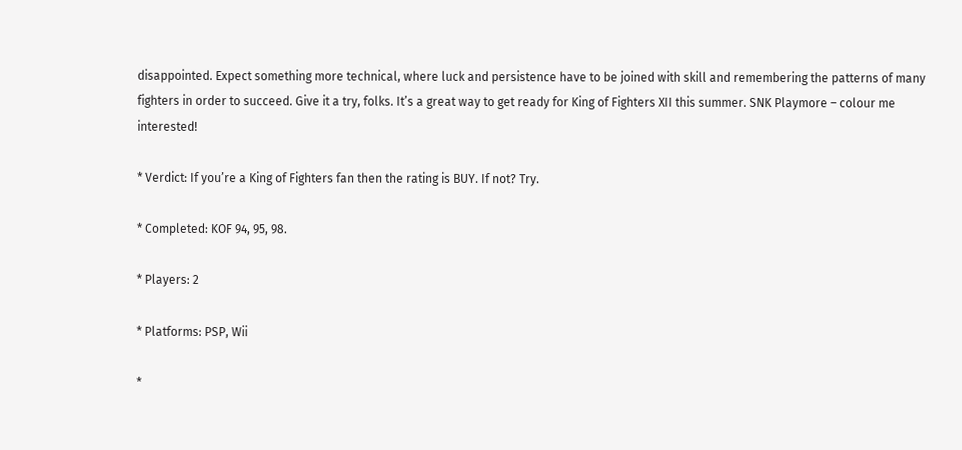disappointed. Expect something more technical, where luck and persistence have to be joined with skill and remembering the patterns of many fighters in order to succeed. Give it a try, folks. It’s a great way to get ready for King of Fighters XII this summer. SNK Playmore – colour me interested!

* Verdict: If you’re a King of Fighters fan then the rating is BUY. If not? Try.

* Completed: KOF 94, 95, 98.

* Players: 2

* Platforms: PSP, Wii

*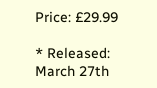Price: £29.99

* Released: March 27th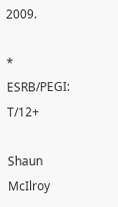2009.

* ESRB/PEGI: T/12+

Shaun McIlroy